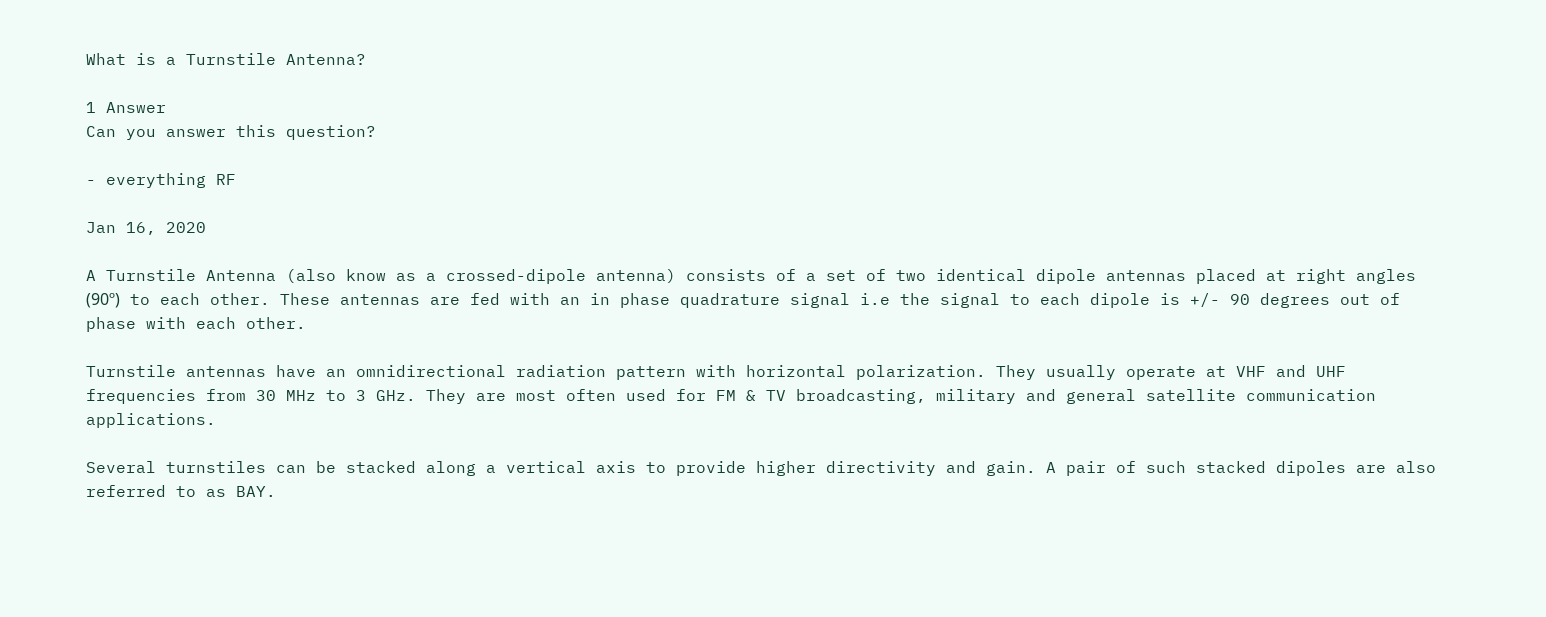What is a Turnstile Antenna?

1 Answer
Can you answer this question?

- everything RF

Jan 16, 2020

A Turnstile Antenna (also know as a crossed-dipole antenna) consists of a set of two identical dipole antennas placed at right angles (90º) to each other. These antennas are fed with an in phase quadrature signal i.e the signal to each dipole is +/- 90 degrees out of phase with each other.

Turnstile antennas have an omnidirectional radiation pattern with horizontal polarization. They usually operate at VHF and UHF frequencies from 30 MHz to 3 GHz. They are most often used for FM & TV broadcasting, military and general satellite communication applications.

Several turnstiles can be stacked along a vertical axis to provide higher directivity and gain. A pair of such stacked dipoles are also referred to as BAY.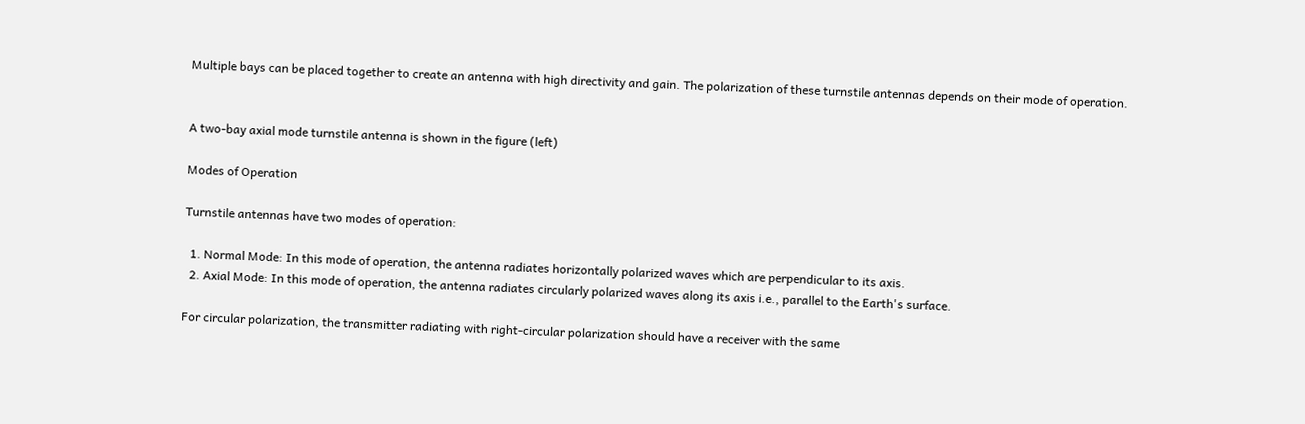Multiple bays can be placed together to create an antenna with high directivity and gain. The polarization of these turnstile antennas depends on their mode of operation.


A two-bay axial mode turnstile antenna is shown in the figure (left)

Modes of Operation

Turnstile antennas have two modes of operation:

  1. Normal Mode: In this mode of operation, the antenna radiates horizontally polarized waves which are perpendicular to its axis.
  2. Axial Mode: In this mode of operation, the antenna radiates circularly polarized waves along its axis i.e., parallel to the Earth's surface.

For circular polarization, the transmitter radiating with right-circular polarization should have a receiver with the same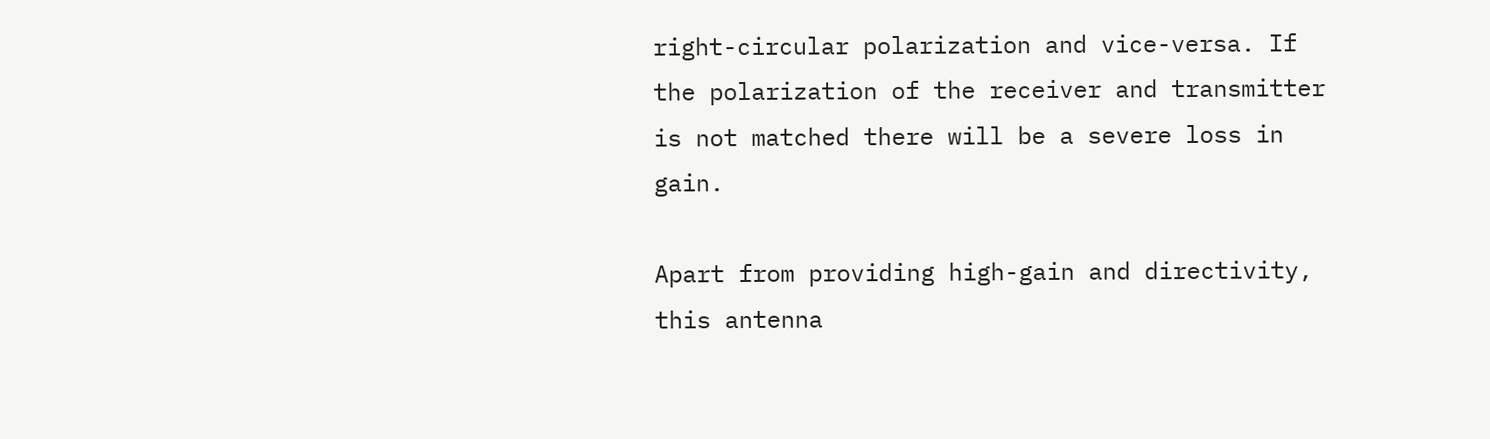right-circular polarization and vice-versa. If the polarization of the receiver and transmitter is not matched there will be a severe loss in gain.

Apart from providing high-gain and directivity, this antenna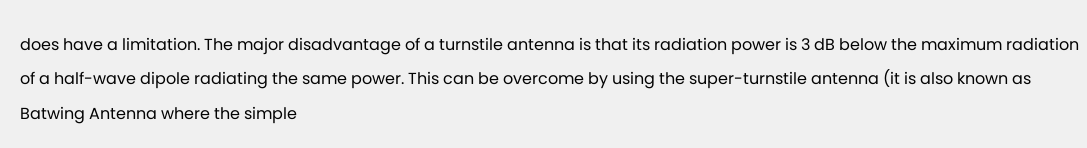does have a limitation. The major disadvantage of a turnstile antenna is that its radiation power is 3 dB below the maximum radiation of a half-wave dipole radiating the same power. This can be overcome by using the super-turnstile antenna (it is also known as Batwing Antenna where the simple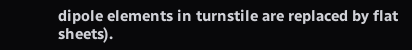dipole elements in turnstile are replaced by flat sheets).